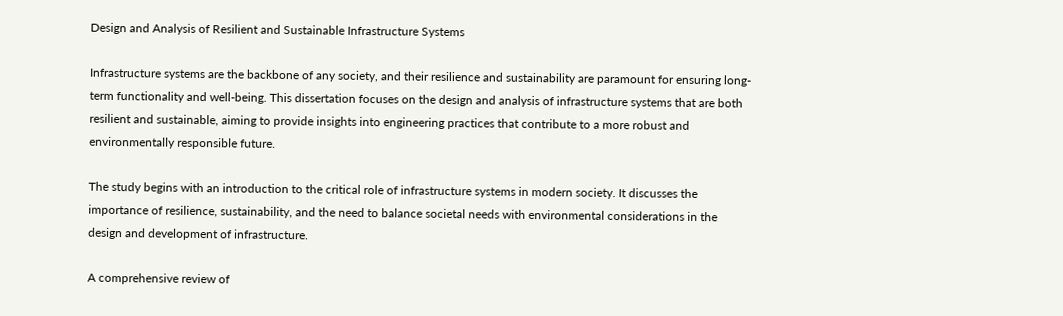Design and Analysis of Resilient and Sustainable Infrastructure Systems

Infrastructure systems are the backbone of any society, and their resilience and sustainability are paramount for ensuring long-term functionality and well-being. This dissertation focuses on the design and analysis of infrastructure systems that are both resilient and sustainable, aiming to provide insights into engineering practices that contribute to a more robust and environmentally responsible future.

The study begins with an introduction to the critical role of infrastructure systems in modern society. It discusses the importance of resilience, sustainability, and the need to balance societal needs with environmental considerations in the design and development of infrastructure.

A comprehensive review of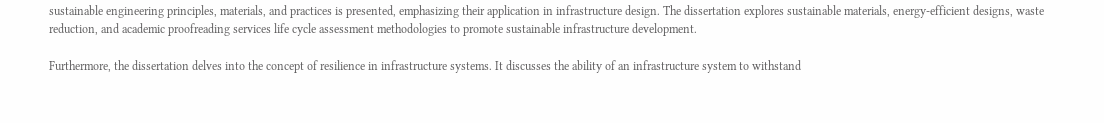sustainable engineering principles, materials, and practices is presented, emphasizing their application in infrastructure design. The dissertation explores sustainable materials, energy-efficient designs, waste reduction, and academic proofreading services life cycle assessment methodologies to promote sustainable infrastructure development.

Furthermore, the dissertation delves into the concept of resilience in infrastructure systems. It discusses the ability of an infrastructure system to withstand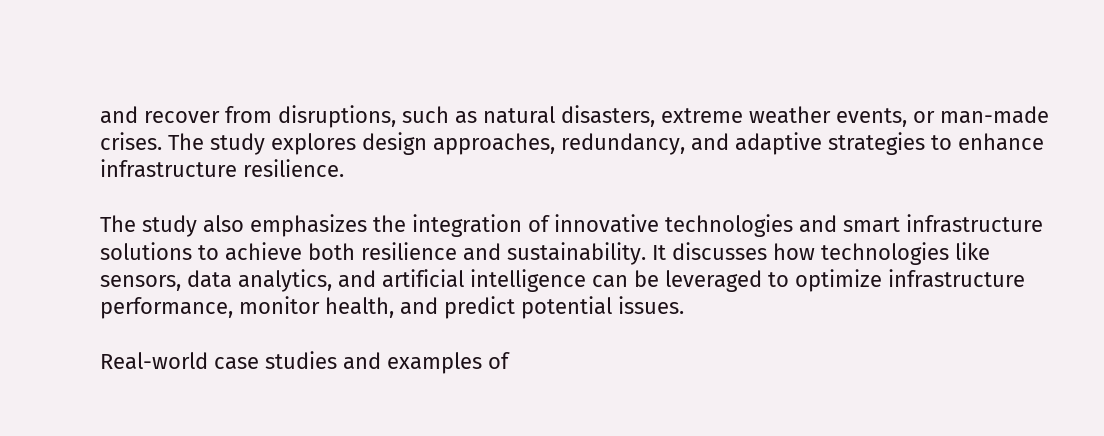and recover from disruptions, such as natural disasters, extreme weather events, or man-made crises. The study explores design approaches, redundancy, and adaptive strategies to enhance infrastructure resilience.

The study also emphasizes the integration of innovative technologies and smart infrastructure solutions to achieve both resilience and sustainability. It discusses how technologies like sensors, data analytics, and artificial intelligence can be leveraged to optimize infrastructure performance, monitor health, and predict potential issues.

Real-world case studies and examples of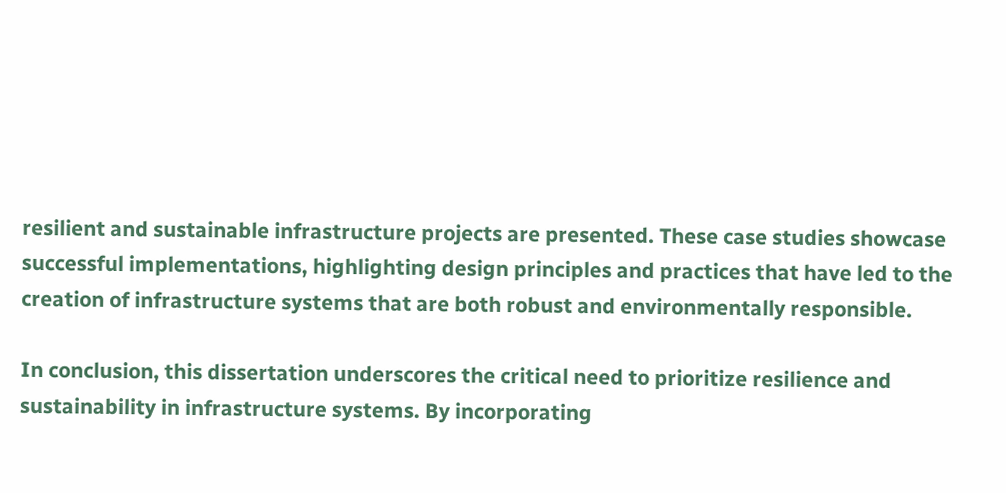resilient and sustainable infrastructure projects are presented. These case studies showcase successful implementations, highlighting design principles and practices that have led to the creation of infrastructure systems that are both robust and environmentally responsible.

In conclusion, this dissertation underscores the critical need to prioritize resilience and sustainability in infrastructure systems. By incorporating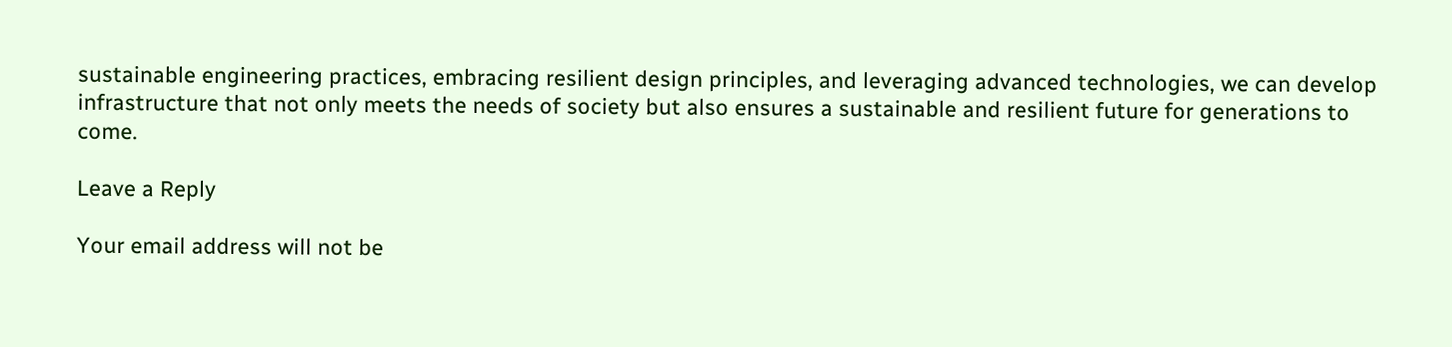sustainable engineering practices, embracing resilient design principles, and leveraging advanced technologies, we can develop infrastructure that not only meets the needs of society but also ensures a sustainable and resilient future for generations to come.

Leave a Reply

Your email address will not be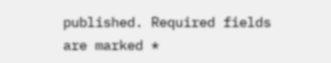published. Required fields are marked *